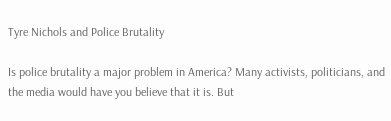Tyre Nichols and Police Brutality

Is police brutality a major problem in America? Many activists, politicians, and the media would have you believe that it is. But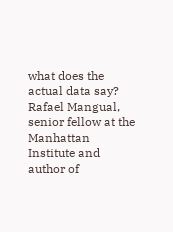what does the actual data say? Rafael Mangual, senior fellow at the Manhattan Institute and author of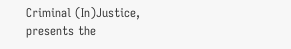Criminal (In)Justice, presents the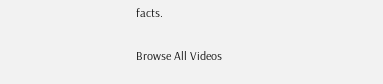facts.

Browse All Videos